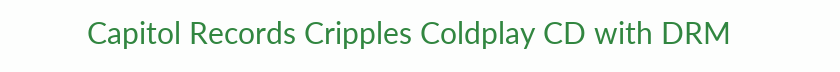Capitol Records Cripples Coldplay CD with DRM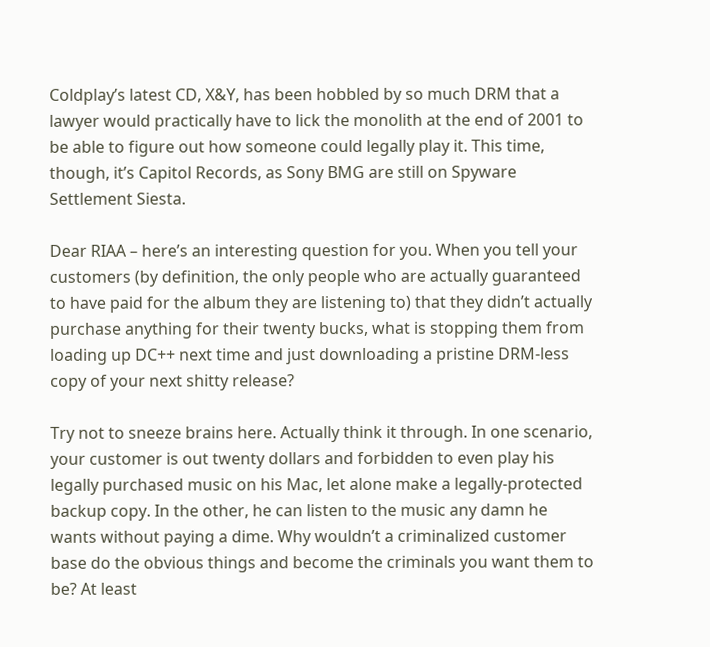Coldplay’s latest CD, X&Y, has been hobbled by so much DRM that a lawyer would practically have to lick the monolith at the end of 2001 to be able to figure out how someone could legally play it. This time, though, it’s Capitol Records, as Sony BMG are still on Spyware Settlement Siesta.

Dear RIAA – here’s an interesting question for you. When you tell your customers (by definition, the only people who are actually guaranteed to have paid for the album they are listening to) that they didn’t actually purchase anything for their twenty bucks, what is stopping them from loading up DC++ next time and just downloading a pristine DRM-less copy of your next shitty release?

Try not to sneeze brains here. Actually think it through. In one scenario, your customer is out twenty dollars and forbidden to even play his legally purchased music on his Mac, let alone make a legally-protected backup copy. In the other, he can listen to the music any damn he wants without paying a dime. Why wouldn’t a criminalized customer base do the obvious things and become the criminals you want them to be? At least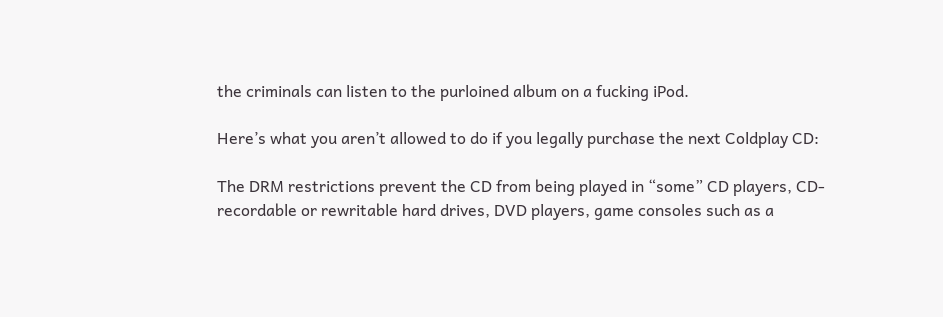the criminals can listen to the purloined album on a fucking iPod.

Here’s what you aren’t allowed to do if you legally purchase the next Coldplay CD:

The DRM restrictions prevent the CD from being played in “some” CD players, CD-recordable or rewritable hard drives, DVD players, game consoles such as a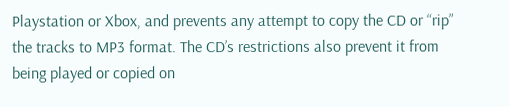Playstation or Xbox, and prevents any attempt to copy the CD or “rip” the tracks to MP3 format. The CD’s restrictions also prevent it from being played or copied on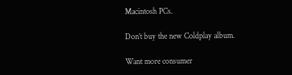Macintosh PCs.

Don’t buy the new Coldplay album.

Want more consumer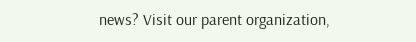news? Visit our parent organization,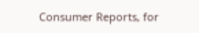Consumer Reports, for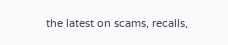the latest on scams, recalls,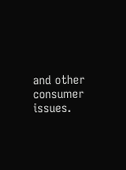and other consumer issues.